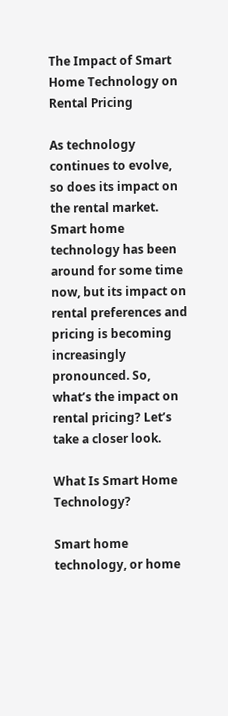The Impact of Smart Home Technology on Rental Pricing

As technology continues to evolve, so does its impact on the rental market. Smart home technology has been around for some time now, but its impact on rental preferences and pricing is becoming increasingly pronounced. So, what’s the impact on rental pricing? Let’s take a closer look.

What Is Smart Home Technology?

Smart home technology, or home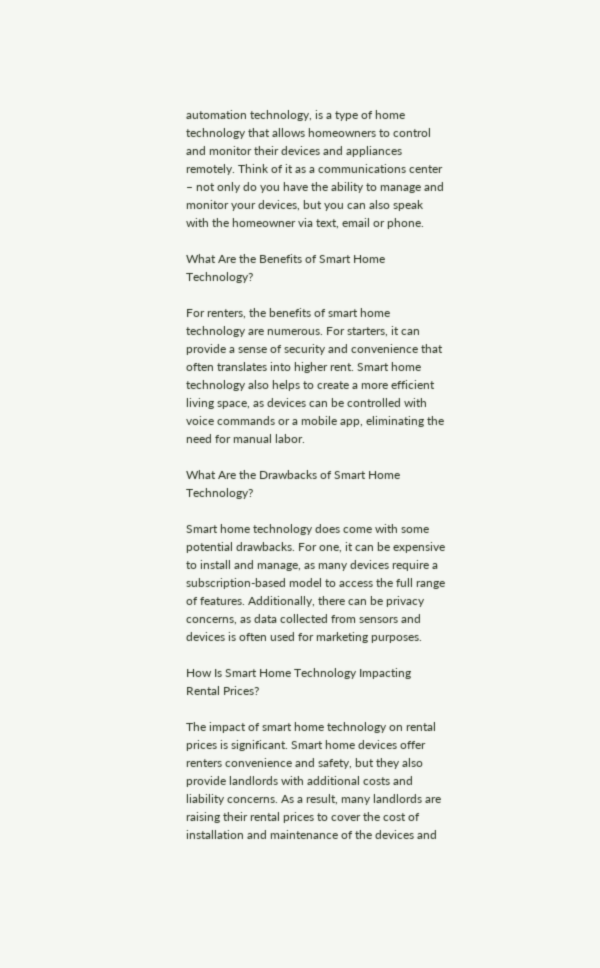automation technology, is a type of home technology that allows homeowners to control and monitor their devices and appliances remotely. Think of it as a communications center – not only do you have the ability to manage and monitor your devices, but you can also speak with the homeowner via text, email or phone.

What Are the Benefits of Smart Home Technology?

For renters, the benefits of smart home technology are numerous. For starters, it can provide a sense of security and convenience that often translates into higher rent. Smart home technology also helps to create a more efficient living space, as devices can be controlled with voice commands or a mobile app, eliminating the need for manual labor.

What Are the Drawbacks of Smart Home Technology?

Smart home technology does come with some potential drawbacks. For one, it can be expensive to install and manage, as many devices require a subscription-based model to access the full range of features. Additionally, there can be privacy concerns, as data collected from sensors and devices is often used for marketing purposes.

How Is Smart Home Technology Impacting Rental Prices?

The impact of smart home technology on rental prices is significant. Smart home devices offer renters convenience and safety, but they also provide landlords with additional costs and liability concerns. As a result, many landlords are raising their rental prices to cover the cost of installation and maintenance of the devices and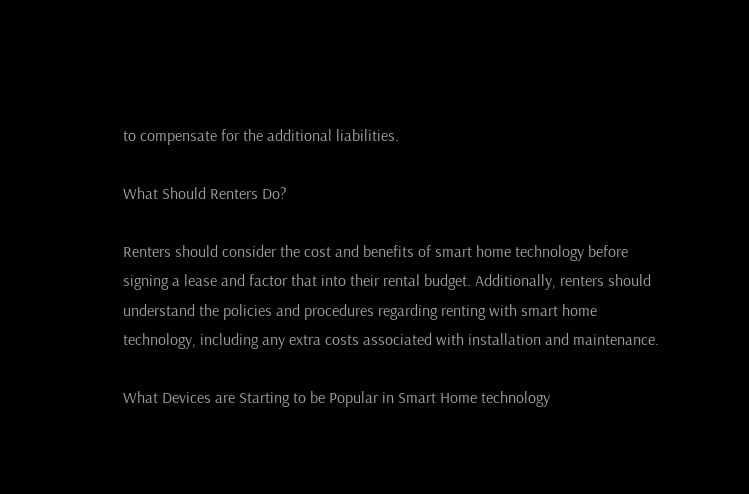to compensate for the additional liabilities.

What Should Renters Do?

Renters should consider the cost and benefits of smart home technology before signing a lease and factor that into their rental budget. Additionally, renters should understand the policies and procedures regarding renting with smart home technology, including any extra costs associated with installation and maintenance.

What Devices are Starting to be Popular in Smart Home technology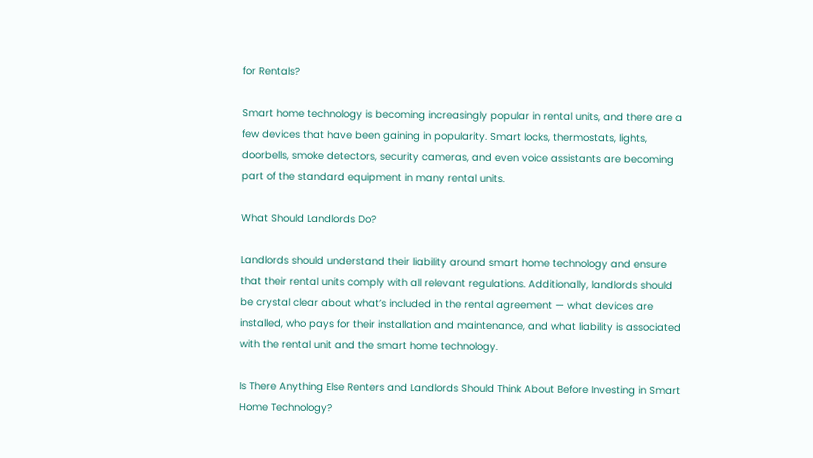for Rentals?

Smart home technology is becoming increasingly popular in rental units, and there are a few devices that have been gaining in popularity. Smart locks, thermostats, lights, doorbells, smoke detectors, security cameras, and even voice assistants are becoming part of the standard equipment in many rental units.

What Should Landlords Do?

Landlords should understand their liability around smart home technology and ensure that their rental units comply with all relevant regulations. Additionally, landlords should be crystal clear about what’s included in the rental agreement — what devices are installed, who pays for their installation and maintenance, and what liability is associated with the rental unit and the smart home technology.

Is There Anything Else Renters and Landlords Should Think About Before Investing in Smart Home Technology?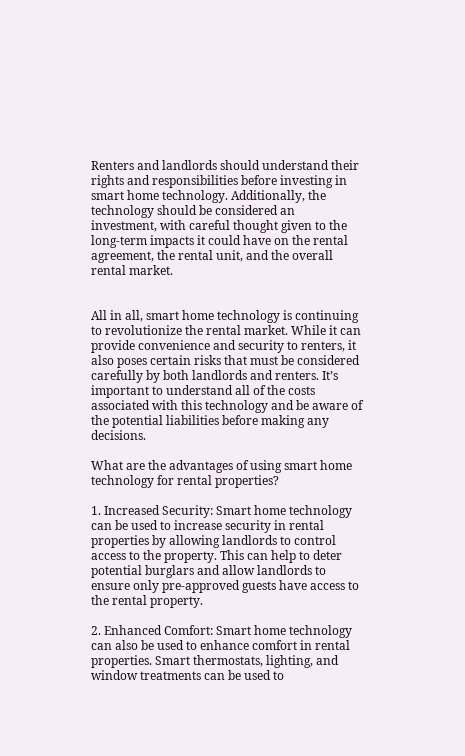Renters and landlords should understand their rights and responsibilities before investing in smart home technology. Additionally, the technology should be considered an investment, with careful thought given to the long-term impacts it could have on the rental agreement, the rental unit, and the overall rental market.


All in all, smart home technology is continuing to revolutionize the rental market. While it can provide convenience and security to renters, it also poses certain risks that must be considered carefully by both landlords and renters. It’s important to understand all of the costs associated with this technology and be aware of the potential liabilities before making any decisions.

What are the advantages of using smart home technology for rental properties?

1. Increased Security: Smart home technology can be used to increase security in rental properties by allowing landlords to control access to the property. This can help to deter potential burglars and allow landlords to ensure only pre-approved guests have access to the rental property.

2. Enhanced Comfort: Smart home technology can also be used to enhance comfort in rental properties. Smart thermostats, lighting, and window treatments can be used to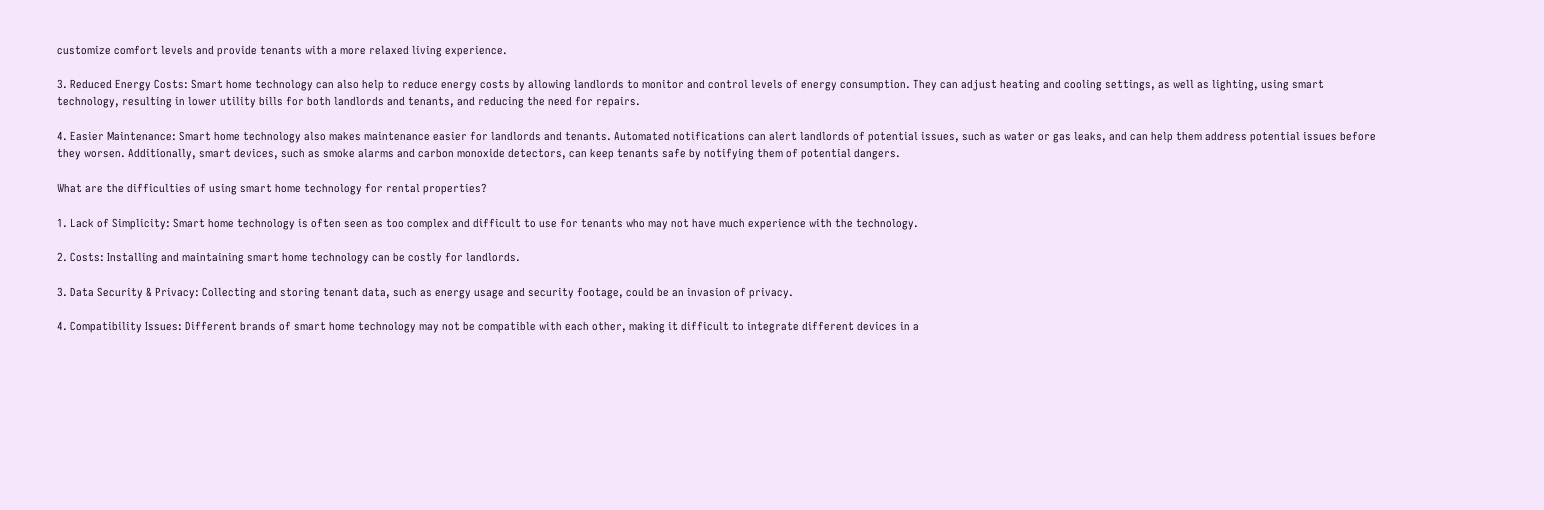customize comfort levels and provide tenants with a more relaxed living experience.

3. Reduced Energy Costs: Smart home technology can also help to reduce energy costs by allowing landlords to monitor and control levels of energy consumption. They can adjust heating and cooling settings, as well as lighting, using smart technology, resulting in lower utility bills for both landlords and tenants, and reducing the need for repairs.

4. Easier Maintenance: Smart home technology also makes maintenance easier for landlords and tenants. Automated notifications can alert landlords of potential issues, such as water or gas leaks, and can help them address potential issues before they worsen. Additionally, smart devices, such as smoke alarms and carbon monoxide detectors, can keep tenants safe by notifying them of potential dangers.

What are the difficulties of using smart home technology for rental properties?

1. Lack of Simplicity: Smart home technology is often seen as too complex and difficult to use for tenants who may not have much experience with the technology.

2. Costs: Installing and maintaining smart home technology can be costly for landlords.

3. Data Security & Privacy: Collecting and storing tenant data, such as energy usage and security footage, could be an invasion of privacy.

4. Compatibility Issues: Different brands of smart home technology may not be compatible with each other, making it difficult to integrate different devices in a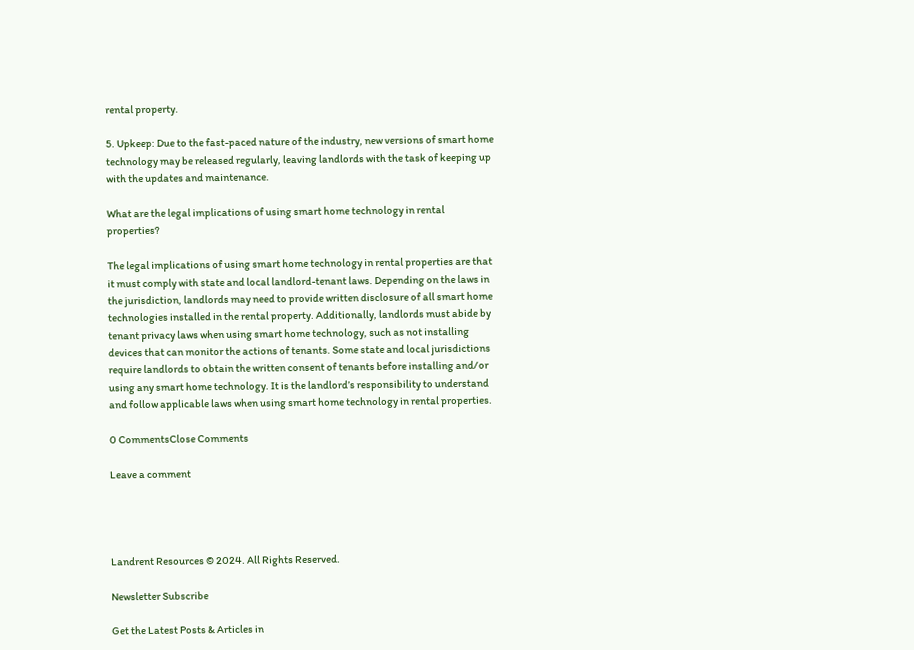rental property.

5. Upkeep: Due to the fast-paced nature of the industry, new versions of smart home technology may be released regularly, leaving landlords with the task of keeping up with the updates and maintenance.

What are the legal implications of using smart home technology in rental properties?

The legal implications of using smart home technology in rental properties are that it must comply with state and local landlord-tenant laws. Depending on the laws in the jurisdiction, landlords may need to provide written disclosure of all smart home technologies installed in the rental property. Additionally, landlords must abide by tenant privacy laws when using smart home technology, such as not installing devices that can monitor the actions of tenants. Some state and local jurisdictions require landlords to obtain the written consent of tenants before installing and/or using any smart home technology. It is the landlord’s responsibility to understand and follow applicable laws when using smart home technology in rental properties.

0 CommentsClose Comments

Leave a comment




Landrent Resources © 2024. All Rights Reserved.

Newsletter Subscribe

Get the Latest Posts & Articles in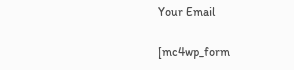Your Email

[mc4wp_form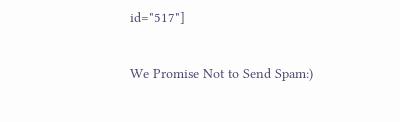id="517"]

We Promise Not to Send Spam:)